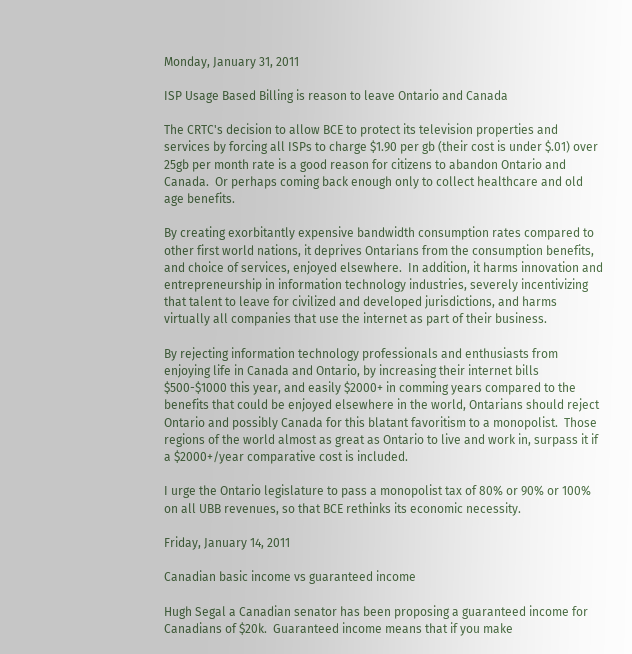Monday, January 31, 2011

ISP Usage Based Billing is reason to leave Ontario and Canada

The CRTC's decision to allow BCE to protect its television properties and services by forcing all ISPs to charge $1.90 per gb (their cost is under $.01) over 25gb per month rate is a good reason for citizens to abandon Ontario and Canada.  Or perhaps coming back enough only to collect healthcare and old age benefits.

By creating exorbitantly expensive bandwidth consumption rates compared to other first world nations, it deprives Ontarians from the consumption benefits, and choice of services, enjoyed elsewhere.  In addition, it harms innovation and entrepreneurship in information technology industries, severely incentivizing that talent to leave for civilized and developed jurisdictions, and harms virtually all companies that use the internet as part of their business.

By rejecting information technology professionals and enthusiasts from enjoying life in Canada and Ontario, by increasing their internet bills $500-$1000 this year, and easily $2000+ in comming years compared to the benefits that could be enjoyed elsewhere in the world, Ontarians should reject Ontario and possibly Canada for this blatant favoritism to a monopolist.  Those regions of the world almost as great as Ontario to live and work in, surpass it if a $2000+/year comparative cost is included.

I urge the Ontario legislature to pass a monopolist tax of 80% or 90% or 100% on all UBB revenues, so that BCE rethinks its economic necessity.

Friday, January 14, 2011

Canadian basic income vs guaranteed income

Hugh Segal a Canadian senator has been proposing a guaranteed income for Canadians of $20k.  Guaranteed income means that if you make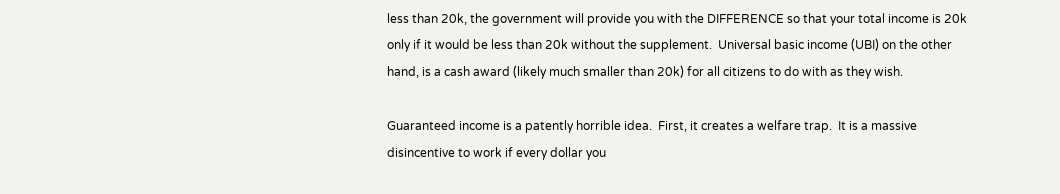less than 20k, the government will provide you with the DIFFERENCE so that your total income is 20k only if it would be less than 20k without the supplement.  Universal basic income (UBI) on the other hand, is a cash award (likely much smaller than 20k) for all citizens to do with as they wish.

Guaranteed income is a patently horrible idea.  First, it creates a welfare trap.  It is a massive disincentive to work if every dollar you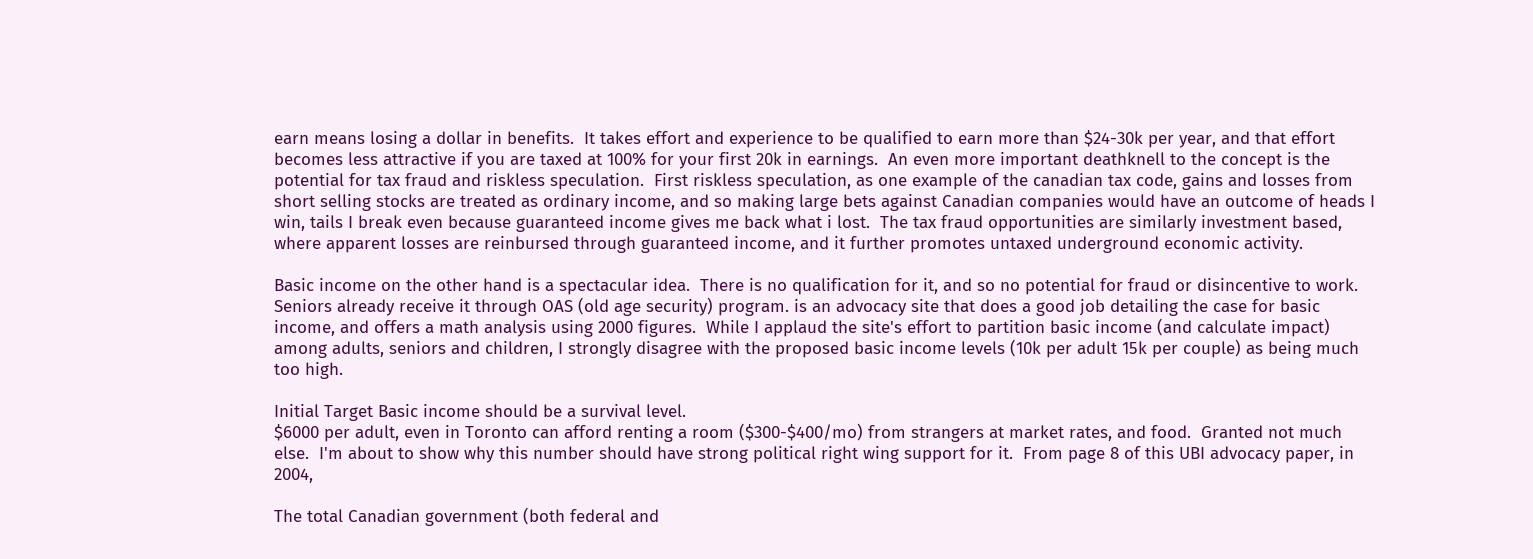earn means losing a dollar in benefits.  It takes effort and experience to be qualified to earn more than $24-30k per year, and that effort becomes less attractive if you are taxed at 100% for your first 20k in earnings.  An even more important deathknell to the concept is the potential for tax fraud and riskless speculation.  First riskless speculation, as one example of the canadian tax code, gains and losses from short selling stocks are treated as ordinary income, and so making large bets against Canadian companies would have an outcome of heads I win, tails I break even because guaranteed income gives me back what i lost.  The tax fraud opportunities are similarly investment based, where apparent losses are reinbursed through guaranteed income, and it further promotes untaxed underground economic activity.

Basic income on the other hand is a spectacular idea.  There is no qualification for it, and so no potential for fraud or disincentive to work.  Seniors already receive it through OAS (old age security) program. is an advocacy site that does a good job detailing the case for basic income, and offers a math analysis using 2000 figures.  While I applaud the site's effort to partition basic income (and calculate impact) among adults, seniors and children, I strongly disagree with the proposed basic income levels (10k per adult 15k per couple) as being much too high.

Initial Target Basic income should be a survival level.
$6000 per adult, even in Toronto can afford renting a room ($300-$400/mo) from strangers at market rates, and food.  Granted not much else.  I'm about to show why this number should have strong political right wing support for it.  From page 8 of this UBI advocacy paper, in 2004,

The total Canadian government (both federal and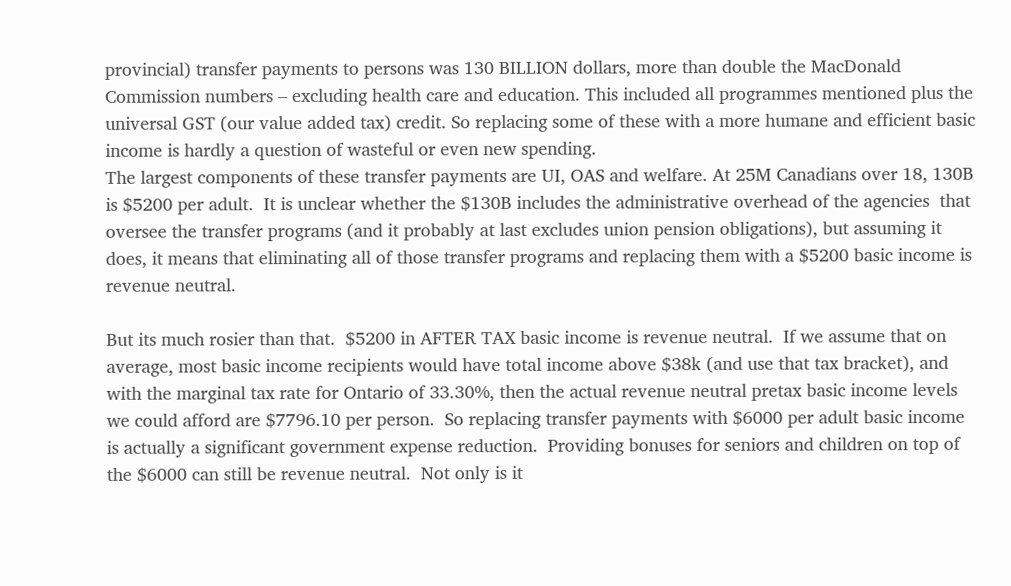provincial) transfer payments to persons was 130 BILLION dollars, more than double the MacDonald Commission numbers – excluding health care and education. This included all programmes mentioned plus the universal GST (our value added tax) credit. So replacing some of these with a more humane and efficient basic income is hardly a question of wasteful or even new spending.
The largest components of these transfer payments are UI, OAS and welfare. At 25M Canadians over 18, 130B is $5200 per adult.  It is unclear whether the $130B includes the administrative overhead of the agencies  that oversee the transfer programs (and it probably at last excludes union pension obligations), but assuming it does, it means that eliminating all of those transfer programs and replacing them with a $5200 basic income is revenue neutral.

But its much rosier than that.  $5200 in AFTER TAX basic income is revenue neutral.  If we assume that on average, most basic income recipients would have total income above $38k (and use that tax bracket), and with the marginal tax rate for Ontario of 33.30%, then the actual revenue neutral pretax basic income levels we could afford are $7796.10 per person.  So replacing transfer payments with $6000 per adult basic income is actually a significant government expense reduction.  Providing bonuses for seniors and children on top of the $6000 can still be revenue neutral.  Not only is it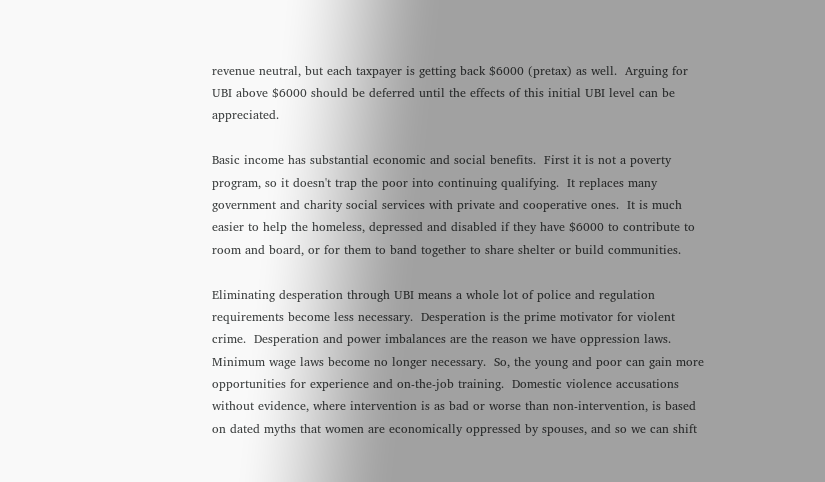revenue neutral, but each taxpayer is getting back $6000 (pretax) as well.  Arguing for UBI above $6000 should be deferred until the effects of this initial UBI level can be appreciated.

Basic income has substantial economic and social benefits.  First it is not a poverty program, so it doesn't trap the poor into continuing qualifying.  It replaces many government and charity social services with private and cooperative ones.  It is much easier to help the homeless, depressed and disabled if they have $6000 to contribute to room and board, or for them to band together to share shelter or build communities.

Eliminating desperation through UBI means a whole lot of police and regulation requirements become less necessary.  Desperation is the prime motivator for violent crime.  Desperation and power imbalances are the reason we have oppression laws.  Minimum wage laws become no longer necessary.  So, the young and poor can gain more opportunities for experience and on-the-job training.  Domestic violence accusations without evidence, where intervention is as bad or worse than non-intervention, is based on dated myths that women are economically oppressed by spouses, and so we can shift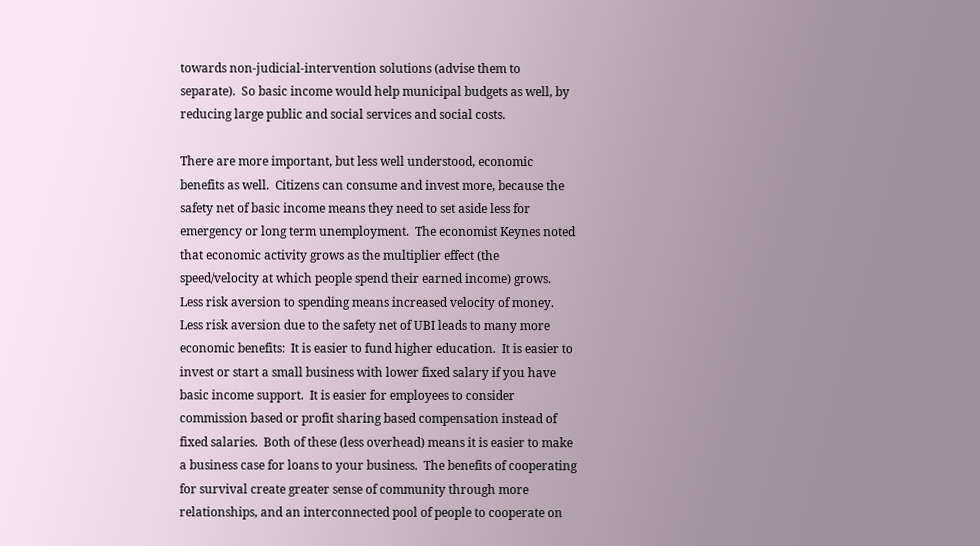towards non-judicial-intervention solutions (advise them to separate).  So basic income would help municipal budgets as well, by reducing large public and social services and social costs.

There are more important, but less well understood, economic benefits as well.  Citizens can consume and invest more, because the safety net of basic income means they need to set aside less for emergency or long term unemployment.  The economist Keynes noted that economic activity grows as the multiplier effect (the speed/velocity at which people spend their earned income) grows.  Less risk aversion to spending means increased velocity of money.  Less risk aversion due to the safety net of UBI leads to many more economic benefits:  It is easier to fund higher education.  It is easier to invest or start a small business with lower fixed salary if you have basic income support.  It is easier for employees to consider commission based or profit sharing based compensation instead of fixed salaries.  Both of these (less overhead) means it is easier to make a business case for loans to your business.  The benefits of cooperating for survival create greater sense of community through more relationships, and an interconnected pool of people to cooperate on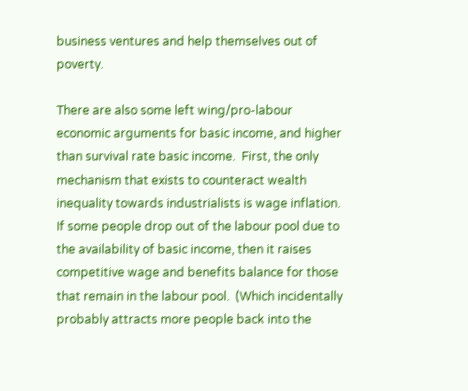business ventures and help themselves out of poverty.

There are also some left wing/pro-labour economic arguments for basic income, and higher than survival rate basic income.  First, the only mechanism that exists to counteract wealth inequality towards industrialists is wage inflation.  If some people drop out of the labour pool due to the availability of basic income, then it raises competitive wage and benefits balance for those that remain in the labour pool.  (Which incidentally probably attracts more people back into the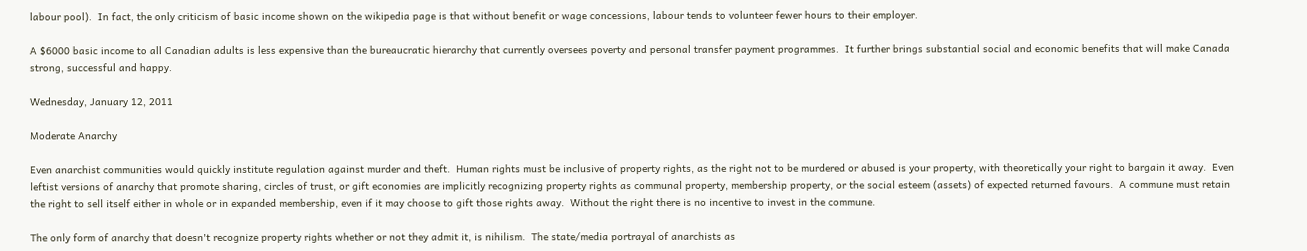labour pool).  In fact, the only criticism of basic income shown on the wikipedia page is that without benefit or wage concessions, labour tends to volunteer fewer hours to their employer.

A $6000 basic income to all Canadian adults is less expensive than the bureaucratic hierarchy that currently oversees poverty and personal transfer payment programmes.  It further brings substantial social and economic benefits that will make Canada strong, successful and happy.

Wednesday, January 12, 2011

Moderate Anarchy

Even anarchist communities would quickly institute regulation against murder and theft.  Human rights must be inclusive of property rights, as the right not to be murdered or abused is your property, with theoretically your right to bargain it away.  Even leftist versions of anarchy that promote sharing, circles of trust, or gift economies are implicitly recognizing property rights as communal property, membership property, or the social esteem (assets) of expected returned favours.  A commune must retain the right to sell itself either in whole or in expanded membership, even if it may choose to gift those rights away.  Without the right there is no incentive to invest in the commune.

The only form of anarchy that doesn't recognize property rights whether or not they admit it, is nihilism.  The state/media portrayal of anarchists as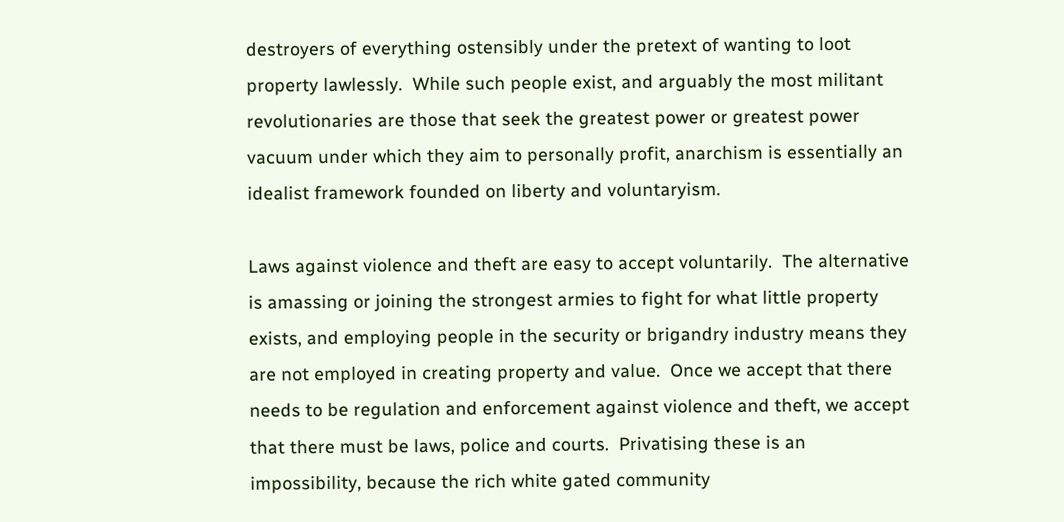destroyers of everything ostensibly under the pretext of wanting to loot property lawlessly.  While such people exist, and arguably the most militant revolutionaries are those that seek the greatest power or greatest power vacuum under which they aim to personally profit, anarchism is essentially an idealist framework founded on liberty and voluntaryism.

Laws against violence and theft are easy to accept voluntarily.  The alternative is amassing or joining the strongest armies to fight for what little property exists, and employing people in the security or brigandry industry means they are not employed in creating property and value.  Once we accept that there needs to be regulation and enforcement against violence and theft, we accept that there must be laws, police and courts.  Privatising these is an impossibility, because the rich white gated community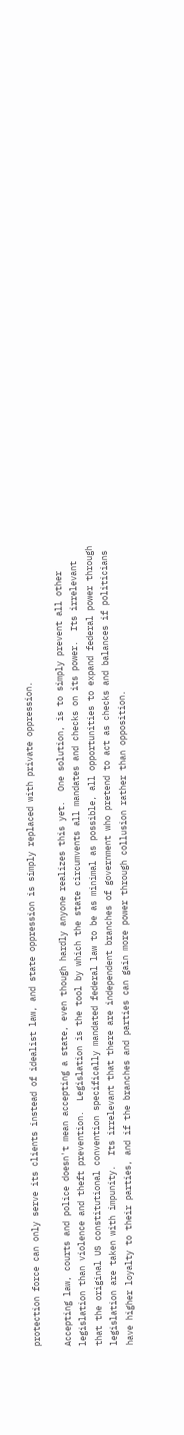protection force can only serve its clients instead of idealist law, and state oppression is simply replaced with private oppression.

Accepting law, courts and police doesn't mean accepting a state, even though hardly anyone realizes this yet.  One solution, is to simply prevent all other legislation than violence and theft prevention.  Legislation is the tool by which the state circumvents all mandates and checks on its power.  Its irrelevant that the original US constitutional convention specifically mandated federal law to be as minimal as possible, all opportunities to expand federal power through legislation are taken with impunity.  Its irrelevant that there are independent branches of government who pretend to act as checks and balances if politicians have higher loyalty to their parties, and if the branches and parties can gain more power through collusion rather than opposition.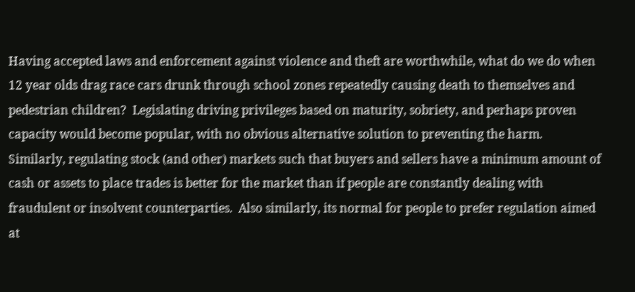Having accepted laws and enforcement against violence and theft are worthwhile, what do we do when 12 year olds drag race cars drunk through school zones repeatedly causing death to themselves and pedestrian children?  Legislating driving privileges based on maturity, sobriety, and perhaps proven capacity would become popular, with no obvious alternative solution to preventing the harm.  Similarly, regulating stock (and other) markets such that buyers and sellers have a minimum amount of cash or assets to place trades is better for the market than if people are constantly dealing with fraudulent or insolvent counterparties.  Also similarly, its normal for people to prefer regulation aimed at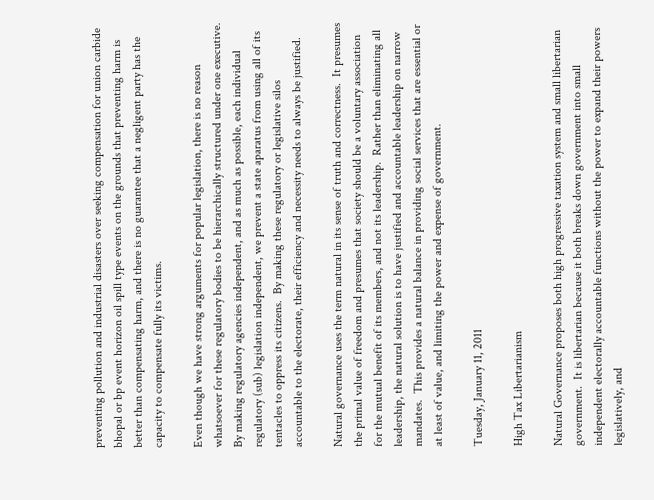preventing pollution and industrial disasters over seeking compensation for union carbide bhopal or bp event horizon oil spill type events on the grounds that preventing harm is better than compensating harm, and there is no guarantee that a negligent party has the capacity to compensate fully its victims.

Even though we have strong arguments for popular legislation, there is no reason whatsoever for these regulatory bodies to be hierarchically structured under one executive.  By making regulatory agencies independent, and as much as possible, each individual regulatory (sub) legislation independent, we prevent a state aparatus from using all of its tentacles to oppress its citizens.  By making these regulatory or legislative silos accountable to the electorate, their efficiency and necessity needs to always be justified.

Natural governance uses the term natural in its sense of truth and correctness.  It presumes the primal value of freedom and presumes that society should be a voluntary association for the mutual benefit of its members, and not its leadership.  Rather than eliminating all leadership, the natural solution is to have justified and accountable leadership on narrow mandates.  This provides a natural balance in providing social services that are essential or at least of value, and limiting the power and expense of government.

Tuesday, January 11, 2011

High Tax Libertarianism

Natural Governance proposes both high progressive taxation system and small libertarian government.  It is libertarian because it both breaks down government into small independent electorally accountable functions without the power to expand their powers legislatively, and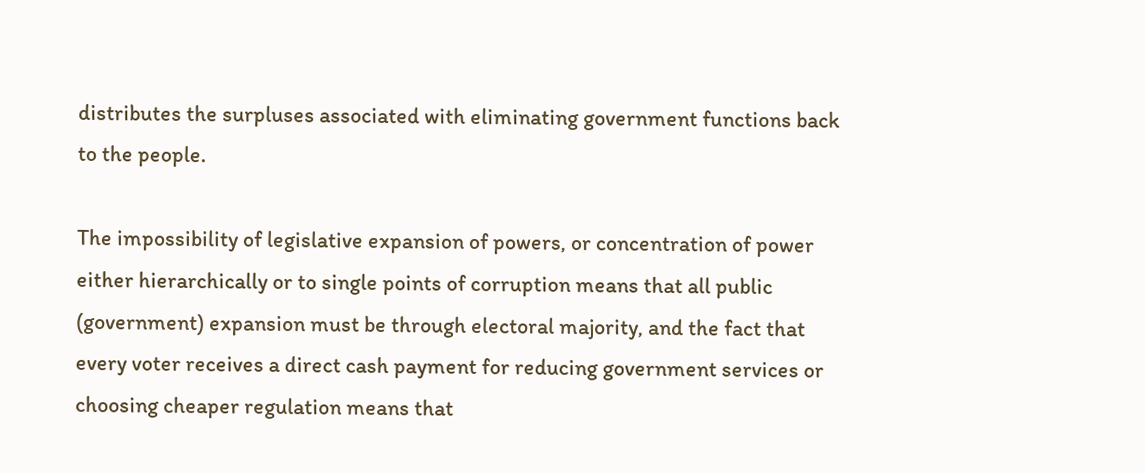distributes the surpluses associated with eliminating government functions back to the people.

The impossibility of legislative expansion of powers, or concentration of power either hierarchically or to single points of corruption means that all public (government) expansion must be through electoral majority, and the fact that every voter receives a direct cash payment for reducing government services or choosing cheaper regulation means that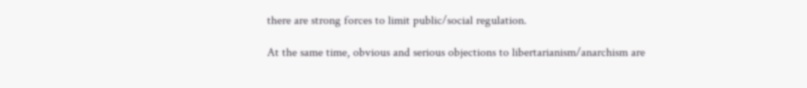there are strong forces to limit public/social regulation.

At the same time, obvious and serious objections to libertarianism/anarchism are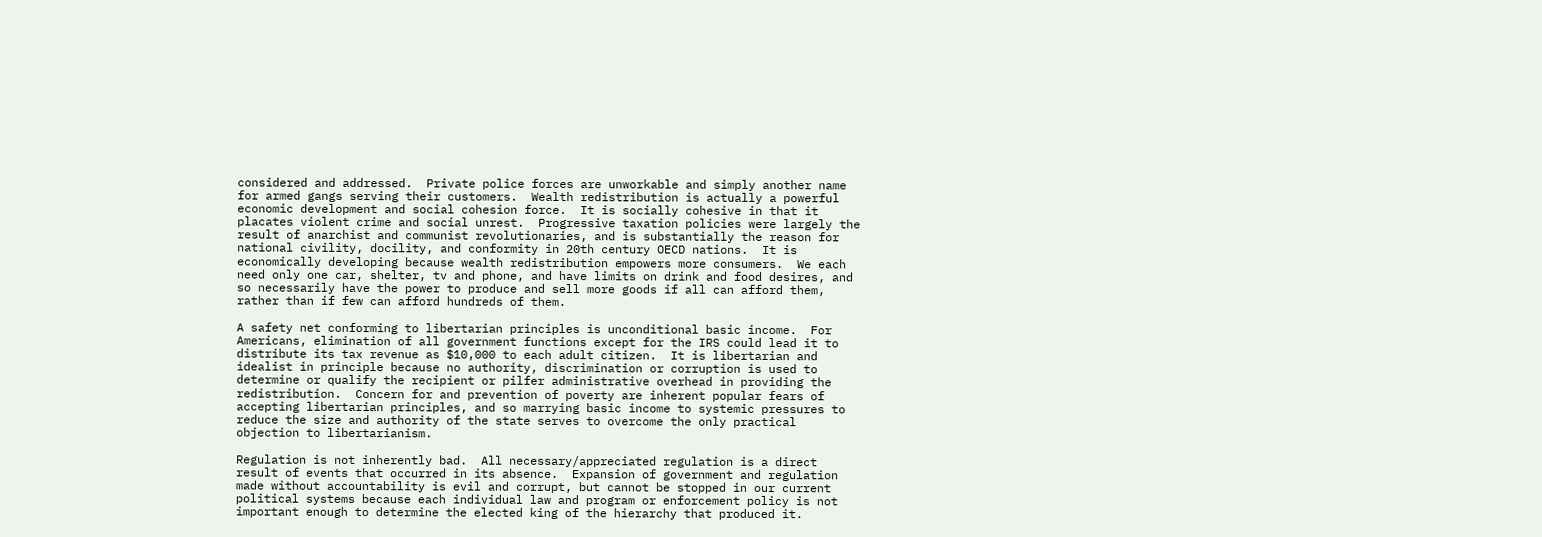considered and addressed.  Private police forces are unworkable and simply another name for armed gangs serving their customers.  Wealth redistribution is actually a powerful economic development and social cohesion force.  It is socially cohesive in that it placates violent crime and social unrest.  Progressive taxation policies were largely the result of anarchist and communist revolutionaries, and is substantially the reason for national civility, docility, and conformity in 20th century OECD nations.  It is economically developing because wealth redistribution empowers more consumers.  We each need only one car, shelter, tv and phone, and have limits on drink and food desires, and so necessarily have the power to produce and sell more goods if all can afford them, rather than if few can afford hundreds of them.

A safety net conforming to libertarian principles is unconditional basic income.  For Americans, elimination of all government functions except for the IRS could lead it to distribute its tax revenue as $10,000 to each adult citizen.  It is libertarian and idealist in principle because no authority, discrimination or corruption is used to determine or qualify the recipient or pilfer administrative overhead in providing the redistribution.  Concern for and prevention of poverty are inherent popular fears of accepting libertarian principles, and so marrying basic income to systemic pressures to reduce the size and authority of the state serves to overcome the only practical objection to libertarianism.

Regulation is not inherently bad.  All necessary/appreciated regulation is a direct result of events that occurred in its absence.  Expansion of government and regulation made without accountability is evil and corrupt, but cannot be stopped in our current political systems because each individual law and program or enforcement policy is not important enough to determine the elected king of the hierarchy that produced it.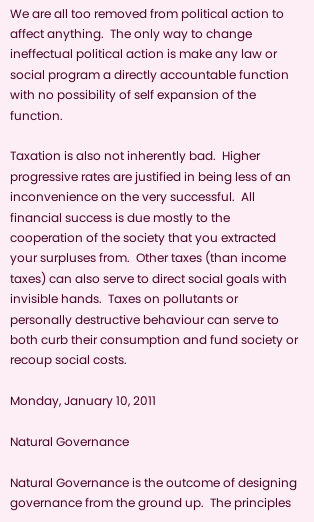We are all too removed from political action to affect anything.  The only way to change ineffectual political action is make any law or social program a directly accountable function with no possibility of self expansion of the function.

Taxation is also not inherently bad.  Higher progressive rates are justified in being less of an inconvenience on the very successful.  All financial success is due mostly to the cooperation of the society that you extracted your surpluses from.  Other taxes (than income taxes) can also serve to direct social goals with invisible hands.  Taxes on pollutants or personally destructive behaviour can serve to both curb their consumption and fund society or recoup social costs.

Monday, January 10, 2011

Natural Governance

Natural Governance is the outcome of designing governance from the ground up.  The principles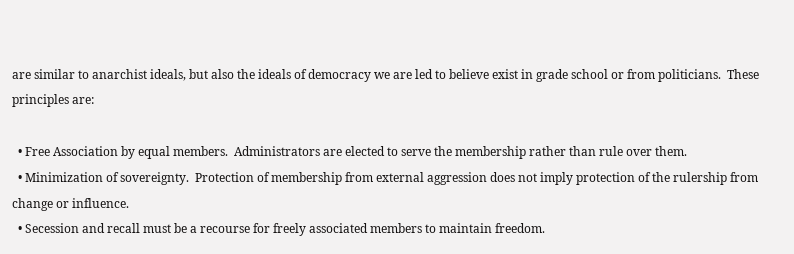are similar to anarchist ideals, but also the ideals of democracy we are led to believe exist in grade school or from politicians.  These principles are:

  • Free Association by equal members.  Administrators are elected to serve the membership rather than rule over them.
  • Minimization of sovereignty.  Protection of membership from external aggression does not imply protection of the rulership from change or influence.
  • Secession and recall must be a recourse for freely associated members to maintain freedom.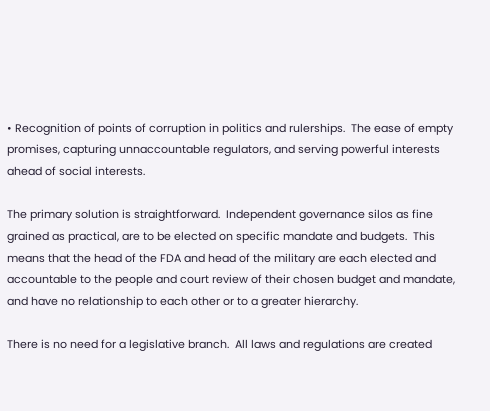• Recognition of points of corruption in politics and rulerships.  The ease of empty promises, capturing unnaccountable regulators, and serving powerful interests ahead of social interests.

The primary solution is straightforward.  Independent governance silos as fine grained as practical, are to be elected on specific mandate and budgets.  This means that the head of the FDA and head of the military are each elected and accountable to the people and court review of their chosen budget and mandate, and have no relationship to each other or to a greater hierarchy.

There is no need for a legislative branch.  All laws and regulations are created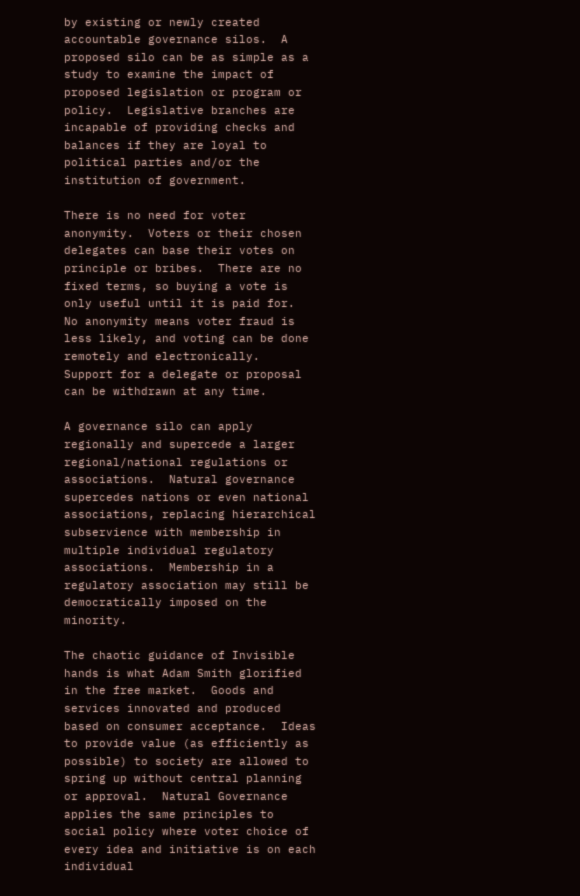by existing or newly created accountable governance silos.  A proposed silo can be as simple as a study to examine the impact of proposed legislation or program or policy.  Legislative branches are incapable of providing checks and balances if they are loyal to political parties and/or the institution of government.

There is no need for voter anonymity.  Voters or their chosen delegates can base their votes on principle or bribes.  There are no fixed terms, so buying a vote is only useful until it is paid for.  No anonymity means voter fraud is less likely, and voting can be done remotely and electronically.  Support for a delegate or proposal can be withdrawn at any time.

A governance silo can apply regionally and supercede a larger regional/national regulations or associations.  Natural governance supercedes nations or even national associations, replacing hierarchical subservience with membership in multiple individual regulatory associations.  Membership in a regulatory association may still be democratically imposed on the minority.

The chaotic guidance of Invisible hands is what Adam Smith glorified in the free market.  Goods and services innovated and produced based on consumer acceptance.  Ideas to provide value (as efficiently as possible) to society are allowed to spring up without central planning or approval.  Natural Governance applies the same principles to social policy where voter choice of every idea and initiative is on each individual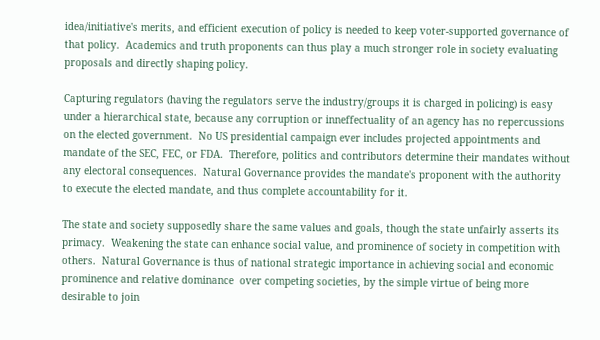idea/initiative's merits, and efficient execution of policy is needed to keep voter-supported governance of that policy.  Academics and truth proponents can thus play a much stronger role in society evaluating proposals and directly shaping policy.

Capturing regulators (having the regulators serve the industry/groups it is charged in policing) is easy under a hierarchical state, because any corruption or inneffectuality of an agency has no repercussions on the elected government.  No US presidential campaign ever includes projected appointments and mandate of the SEC, FEC, or FDA.  Therefore, politics and contributors determine their mandates without any electoral consequences.  Natural Governance provides the mandate's proponent with the authority to execute the elected mandate, and thus complete accountability for it.

The state and society supposedly share the same values and goals, though the state unfairly asserts its primacy.  Weakening the state can enhance social value, and prominence of society in competition with others.  Natural Governance is thus of national strategic importance in achieving social and economic prominence and relative dominance  over competing societies, by the simple virtue of being more desirable to join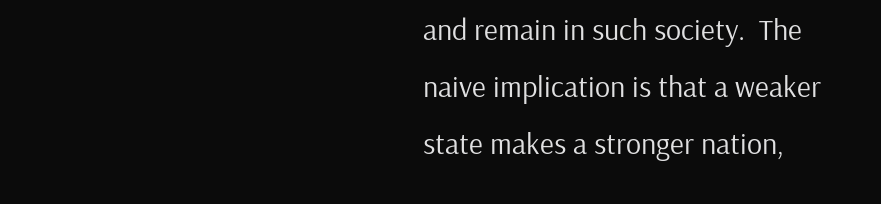and remain in such society.  The naive implication is that a weaker state makes a stronger nation,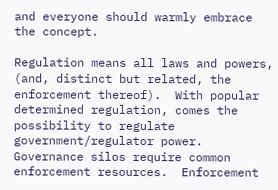and everyone should warmly embrace the concept.

Regulation means all laws and powers, (and, distinct but related, the enforcement thereof).  With popular determined regulation, comes the possibility to regulate government/regulator power.  Governance silos require common enforcement resources.  Enforcement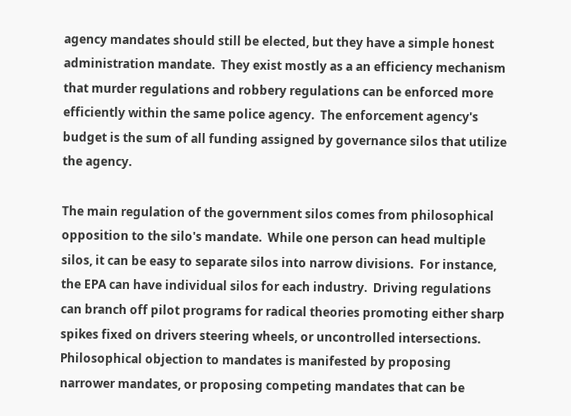agency mandates should still be elected, but they have a simple honest administration mandate.  They exist mostly as a an efficiency mechanism that murder regulations and robbery regulations can be enforced more efficiently within the same police agency.  The enforcement agency's budget is the sum of all funding assigned by governance silos that utilize the agency.

The main regulation of the government silos comes from philosophical opposition to the silo's mandate.  While one person can head multiple silos, it can be easy to separate silos into narrow divisions.  For instance, the EPA can have individual silos for each industry.  Driving regulations can branch off pilot programs for radical theories promoting either sharp spikes fixed on drivers steering wheels, or uncontrolled intersections.  Philosophical objection to mandates is manifested by proposing narrower mandates, or proposing competing mandates that can be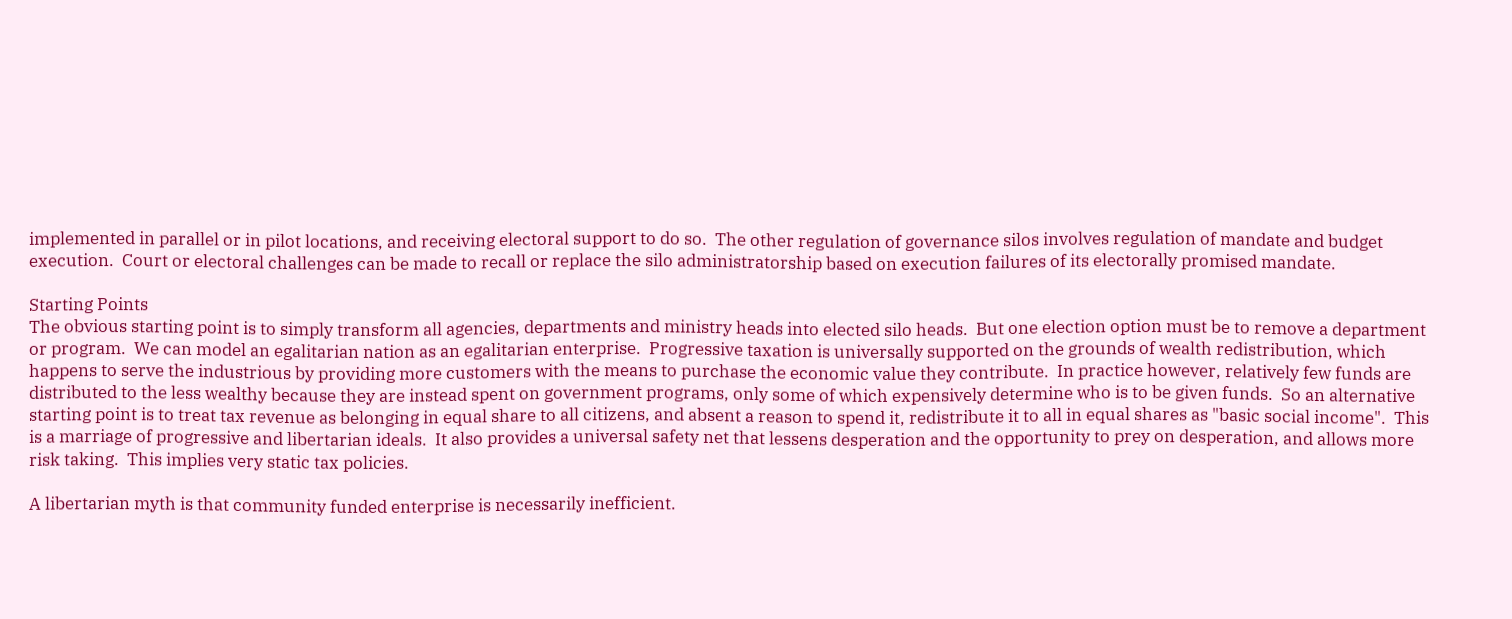implemented in parallel or in pilot locations, and receiving electoral support to do so.  The other regulation of governance silos involves regulation of mandate and budget execution.  Court or electoral challenges can be made to recall or replace the silo administratorship based on execution failures of its electorally promised mandate.

Starting Points
The obvious starting point is to simply transform all agencies, departments and ministry heads into elected silo heads.  But one election option must be to remove a department or program.  We can model an egalitarian nation as an egalitarian enterprise.  Progressive taxation is universally supported on the grounds of wealth redistribution, which happens to serve the industrious by providing more customers with the means to purchase the economic value they contribute.  In practice however, relatively few funds are distributed to the less wealthy because they are instead spent on government programs, only some of which expensively determine who is to be given funds.  So an alternative starting point is to treat tax revenue as belonging in equal share to all citizens, and absent a reason to spend it, redistribute it to all in equal shares as "basic social income".  This is a marriage of progressive and libertarian ideals.  It also provides a universal safety net that lessens desperation and the opportunity to prey on desperation, and allows more risk taking.  This implies very static tax policies.

A libertarian myth is that community funded enterprise is necessarily inefficient.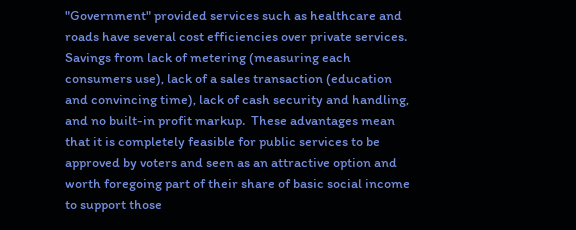"Government" provided services such as healthcare and roads have several cost efficiencies over private services.  Savings from lack of metering (measuring each consumers use), lack of a sales transaction (education and convincing time), lack of cash security and handling, and no built-in profit markup.  These advantages mean that it is completely feasible for public services to be approved by voters and seen as an attractive option and worth foregoing part of their share of basic social income to support those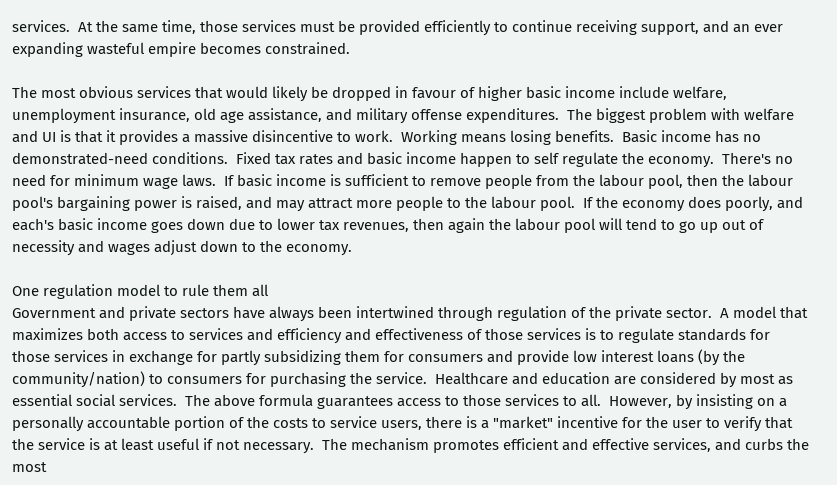services.  At the same time, those services must be provided efficiently to continue receiving support, and an ever expanding wasteful empire becomes constrained.

The most obvious services that would likely be dropped in favour of higher basic income include welfare, unemployment insurance, old age assistance, and military offense expenditures.  The biggest problem with welfare and UI is that it provides a massive disincentive to work.  Working means losing benefits.  Basic income has no demonstrated-need conditions.  Fixed tax rates and basic income happen to self regulate the economy.  There's no need for minimum wage laws.  If basic income is sufficient to remove people from the labour pool, then the labour pool's bargaining power is raised, and may attract more people to the labour pool.  If the economy does poorly, and each's basic income goes down due to lower tax revenues, then again the labour pool will tend to go up out of necessity and wages adjust down to the economy.

One regulation model to rule them all
Government and private sectors have always been intertwined through regulation of the private sector.  A model that maximizes both access to services and efficiency and effectiveness of those services is to regulate standards for those services in exchange for partly subsidizing them for consumers and provide low interest loans (by the community/nation) to consumers for purchasing the service.  Healthcare and education are considered by most as essential social services.  The above formula guarantees access to those services to all.  However, by insisting on a personally accountable portion of the costs to service users, there is a "market" incentive for the user to verify that the service is at least useful if not necessary.  The mechanism promotes efficient and effective services, and curbs the most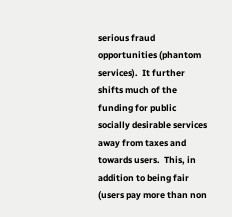serious fraud opportunities (phantom services).  It further shifts much of the funding for public socially desirable services away from taxes and towards users.  This, in addition to being fair (users pay more than non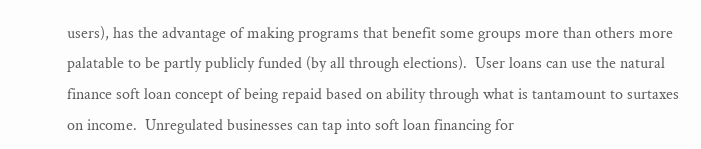users), has the advantage of making programs that benefit some groups more than others more palatable to be partly publicly funded (by all through elections).  User loans can use the natural finance soft loan concept of being repaid based on ability through what is tantamount to surtaxes on income.  Unregulated businesses can tap into soft loan financing for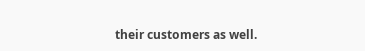their customers as well.